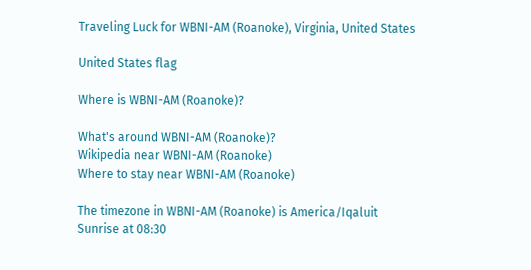Traveling Luck for WBNI-AM (Roanoke), Virginia, United States

United States flag

Where is WBNI-AM (Roanoke)?

What's around WBNI-AM (Roanoke)?
Wikipedia near WBNI-AM (Roanoke)
Where to stay near WBNI-AM (Roanoke)

The timezone in WBNI-AM (Roanoke) is America/Iqaluit
Sunrise at 08:30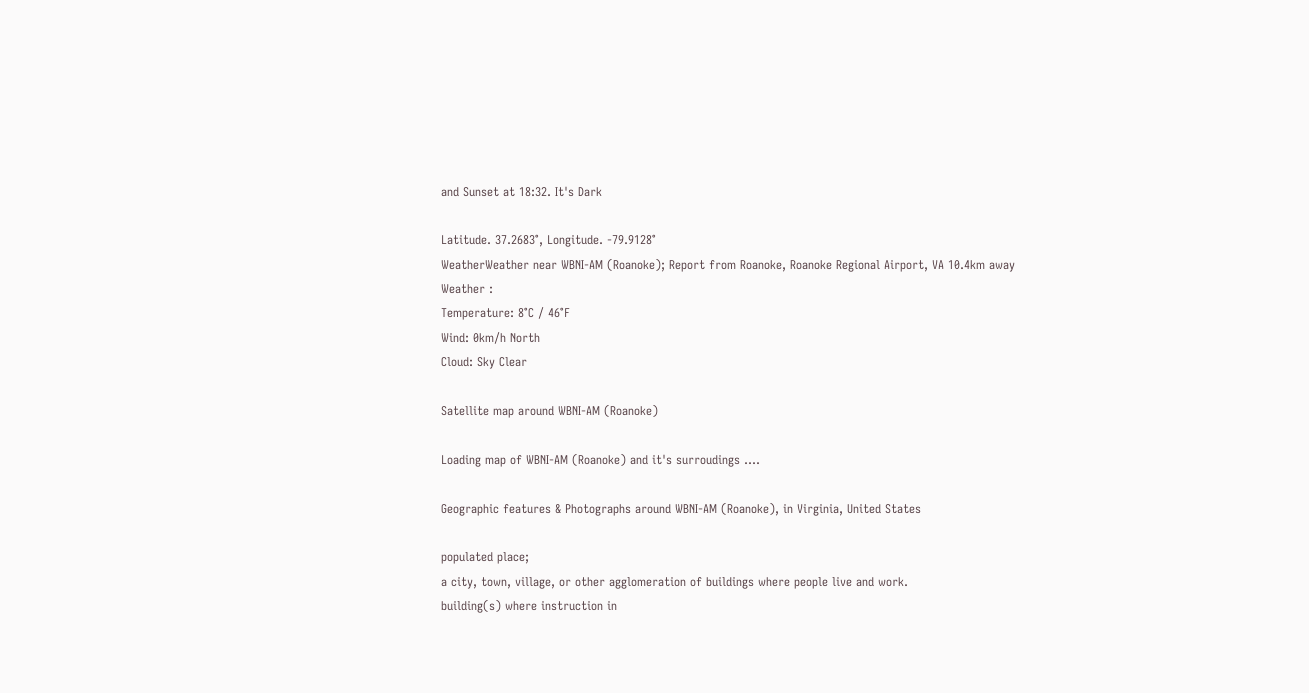and Sunset at 18:32. It's Dark

Latitude. 37.2683°, Longitude. -79.9128°
WeatherWeather near WBNI-AM (Roanoke); Report from Roanoke, Roanoke Regional Airport, VA 10.4km away
Weather :
Temperature: 8°C / 46°F
Wind: 0km/h North
Cloud: Sky Clear

Satellite map around WBNI-AM (Roanoke)

Loading map of WBNI-AM (Roanoke) and it's surroudings ....

Geographic features & Photographs around WBNI-AM (Roanoke), in Virginia, United States

populated place;
a city, town, village, or other agglomeration of buildings where people live and work.
building(s) where instruction in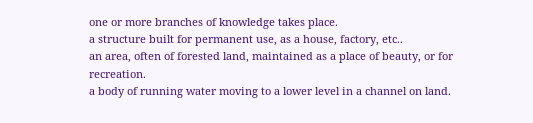one or more branches of knowledge takes place.
a structure built for permanent use, as a house, factory, etc..
an area, often of forested land, maintained as a place of beauty, or for recreation.
a body of running water moving to a lower level in a channel on land.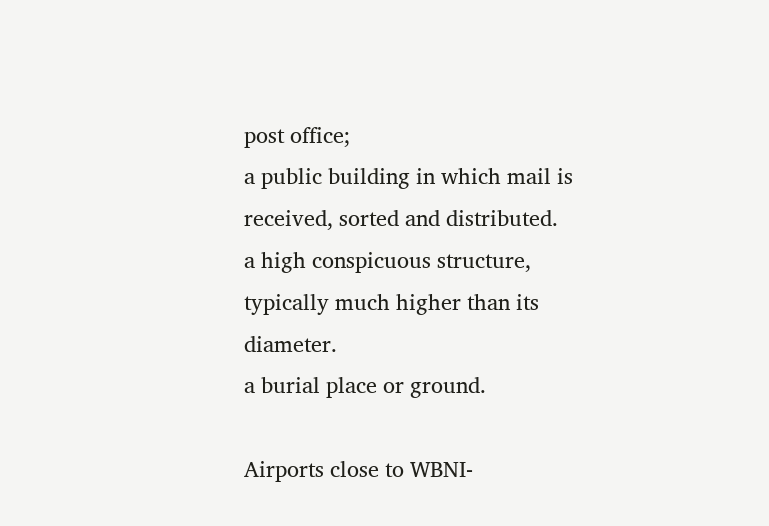post office;
a public building in which mail is received, sorted and distributed.
a high conspicuous structure, typically much higher than its diameter.
a burial place or ground.

Airports close to WBNI-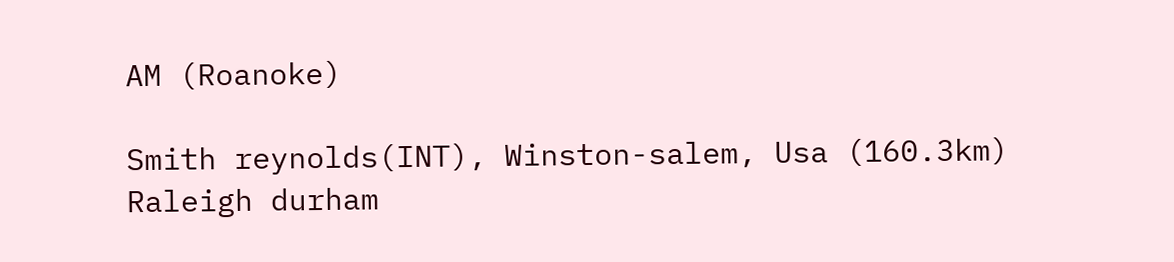AM (Roanoke)

Smith reynolds(INT), Winston-salem, Usa (160.3km)
Raleigh durham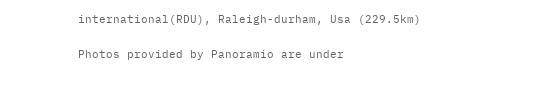international(RDU), Raleigh-durham, Usa (229.5km)

Photos provided by Panoramio are under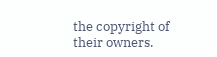the copyright of their owners.